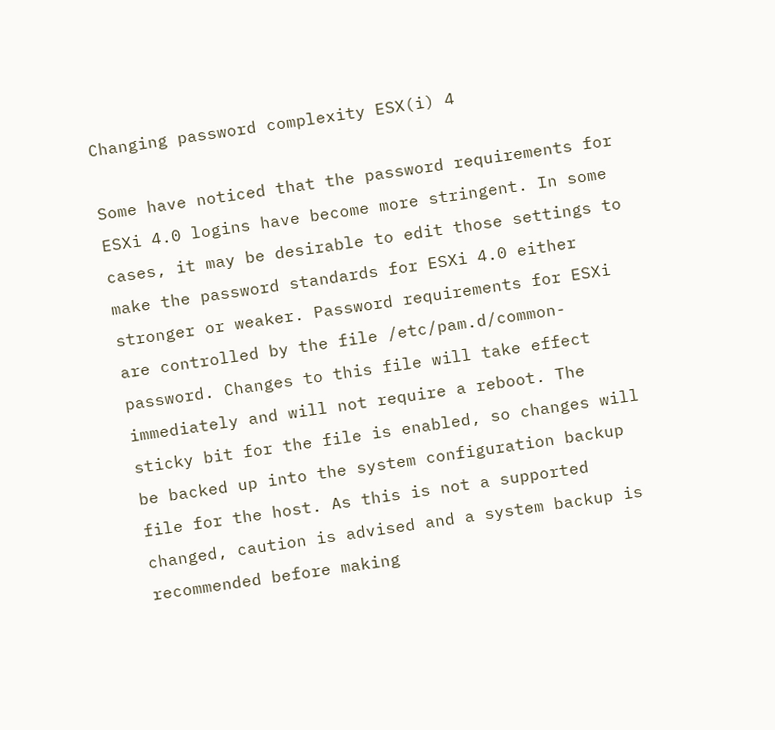Changing password complexity ESX(i) 4

Some have noticed that the password requirements for ESXi 4.0 logins have become more stringent. In some cases, it may be desirable to edit those settings to make the password standards for ESXi 4.0 either stronger or weaker. Password requirements for ESXi are controlled by the file /etc/pam.d/common-password. Changes to this file will take effect immediately and will not require a reboot. The sticky bit for the file is enabled, so changes will be backed up into the system configuration backup file for the host. As this is not a supported changed, caution is advised and a system backup is recommended before making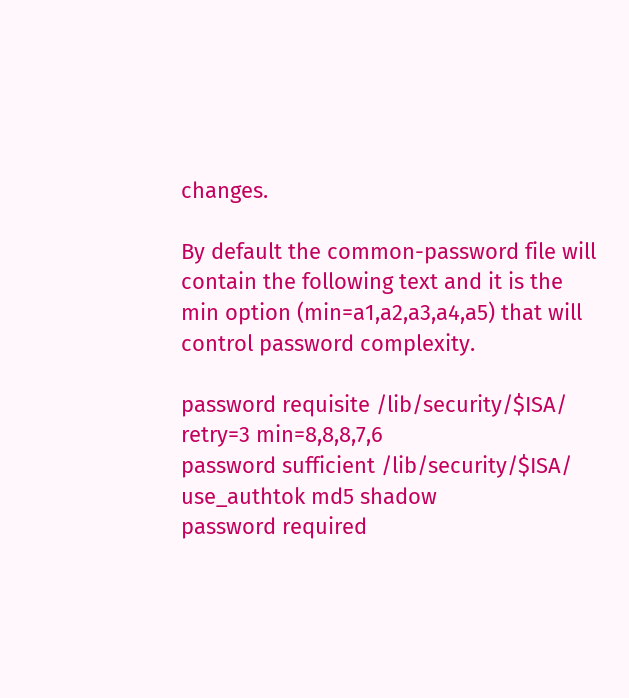changes.

By default the common-password file will contain the following text and it is the min option (min=a1,a2,a3,a4,a5) that will control password complexity.

password requisite /lib/security/$ISA/ retry=3 min=8,8,8,7,6
password sufficient /lib/security/$ISA/ use_authtok md5 shadow
password required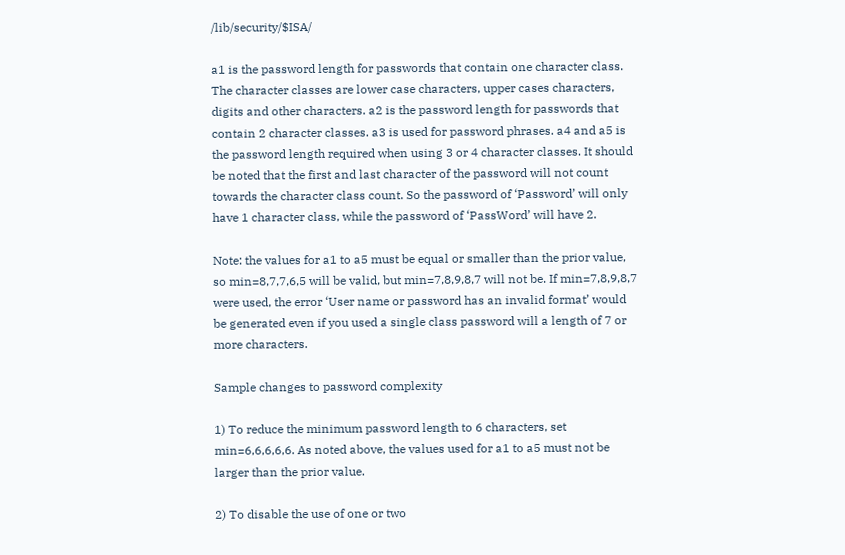/lib/security/$ISA/

a1 is the password length for passwords that contain one character class. The character classes are lower case characters, upper cases characters, digits and other characters. a2 is the password length for passwords that contain 2 character classes. a3 is used for password phrases. a4 and a5 is the password length required when using 3 or 4 character classes. It should be noted that the first and last character of the password will not count towards the character class count. So the password of ‘Password’ will only have 1 character class, while the password of ‘PassWord’ will have 2.

Note: the values for a1 to a5 must be equal or smaller than the prior value, so min=8,7,7,6,5 will be valid, but min=7,8,9,8,7 will not be. If min=7,8,9,8,7 were used, the error ‘User name or password has an invalid format’ would be generated even if you used a single class password will a length of 7 or more characters.

Sample changes to password complexity

1) To reduce the minimum password length to 6 characters, set min=6,6,6,6,6. As noted above, the values used for a1 to a5 must not be larger than the prior value.

2) To disable the use of one or two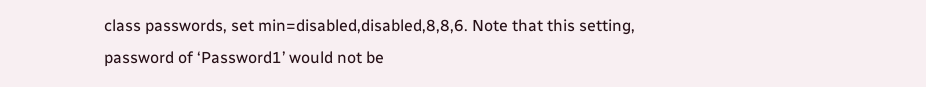class passwords, set min=disabled,disabled,8,8,6. Note that this setting, password of ‘Password1’ would not be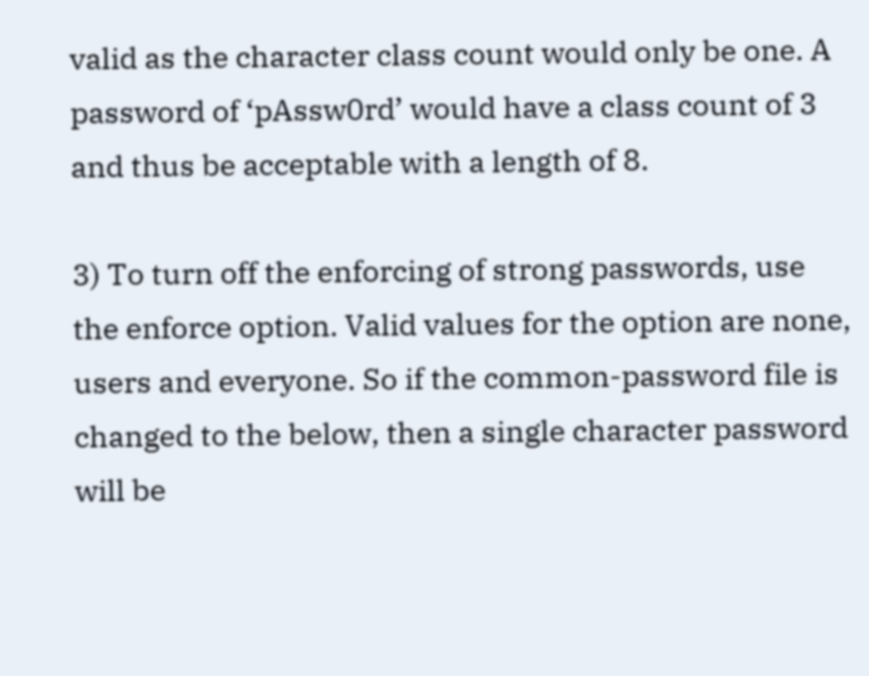valid as the character class count would only be one. A password of ‘pAssw0rd’ would have a class count of 3 and thus be acceptable with a length of 8.

3) To turn off the enforcing of strong passwords, use the enforce option. Valid values for the option are none, users and everyone. So if the common-password file is changed to the below, then a single character password will be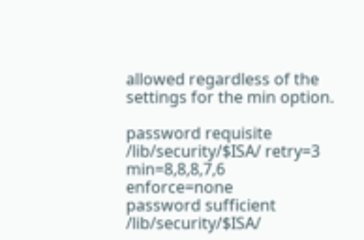allowed regardless of the settings for the min option.

password requisite /lib/security/$ISA/ retry=3 min=8,8,8,7,6 enforce=none
password sufficient /lib/security/$ISA/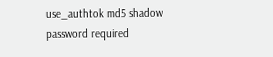use_authtok md5 shadow
password required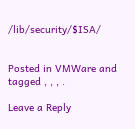/lib/security/$ISA/


Posted in VMWare and tagged , , , .

Leave a Reply